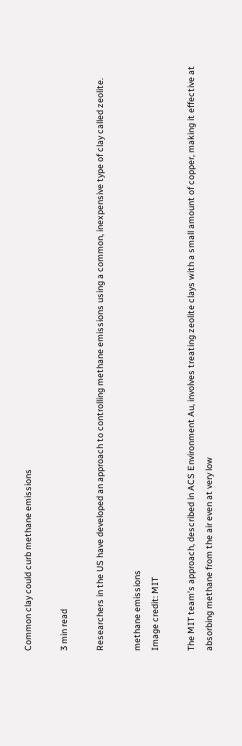Common clay could curb methane emissions

3 min read

Researchers in the US have developed an approach to controlling methane emissions using a common, inexpensive type of clay called zeolite.

methane emissions
Image credit: MIT

The MIT team’s approach, described in ACS Environment Au, involves treating zeolite clays with a small amount of copper, making it effective at absorbing methane from the air even at very low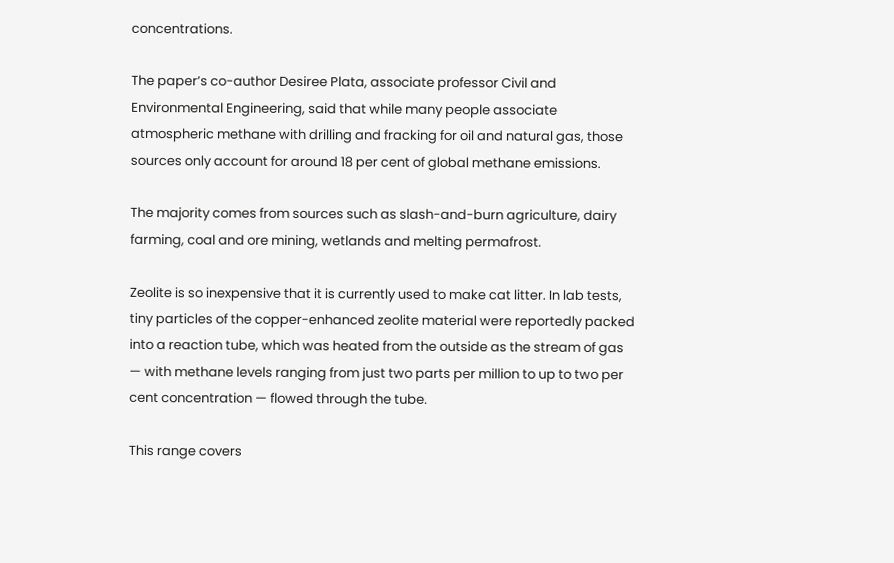concentrations.

The paper’s co-author Desiree Plata, associate professor Civil and Environmental Engineering, said that while many people associate atmospheric methane with drilling and fracking for oil and natural gas, those sources only account for around 18 per cent of global methane emissions.

The majority comes from sources such as slash-and-burn agriculture, dairy farming, coal and ore mining, wetlands and melting permafrost.

Zeolite is so inexpensive that it is currently used to make cat litter. In lab tests, tiny particles of the copper-enhanced zeolite material were reportedly packed into a reaction tube, which was heated from the outside as the stream of gas — with methane levels ranging from just two parts per million to up to two per cent concentration — flowed through the tube.

This range covers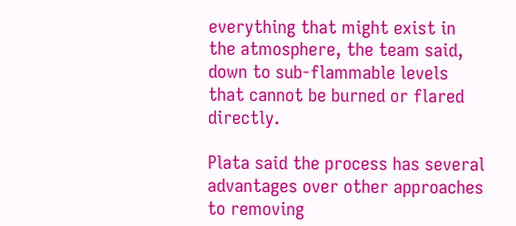everything that might exist in the atmosphere, the team said, down to sub-flammable levels that cannot be burned or flared directly.

Plata said the process has several advantages over other approaches to removing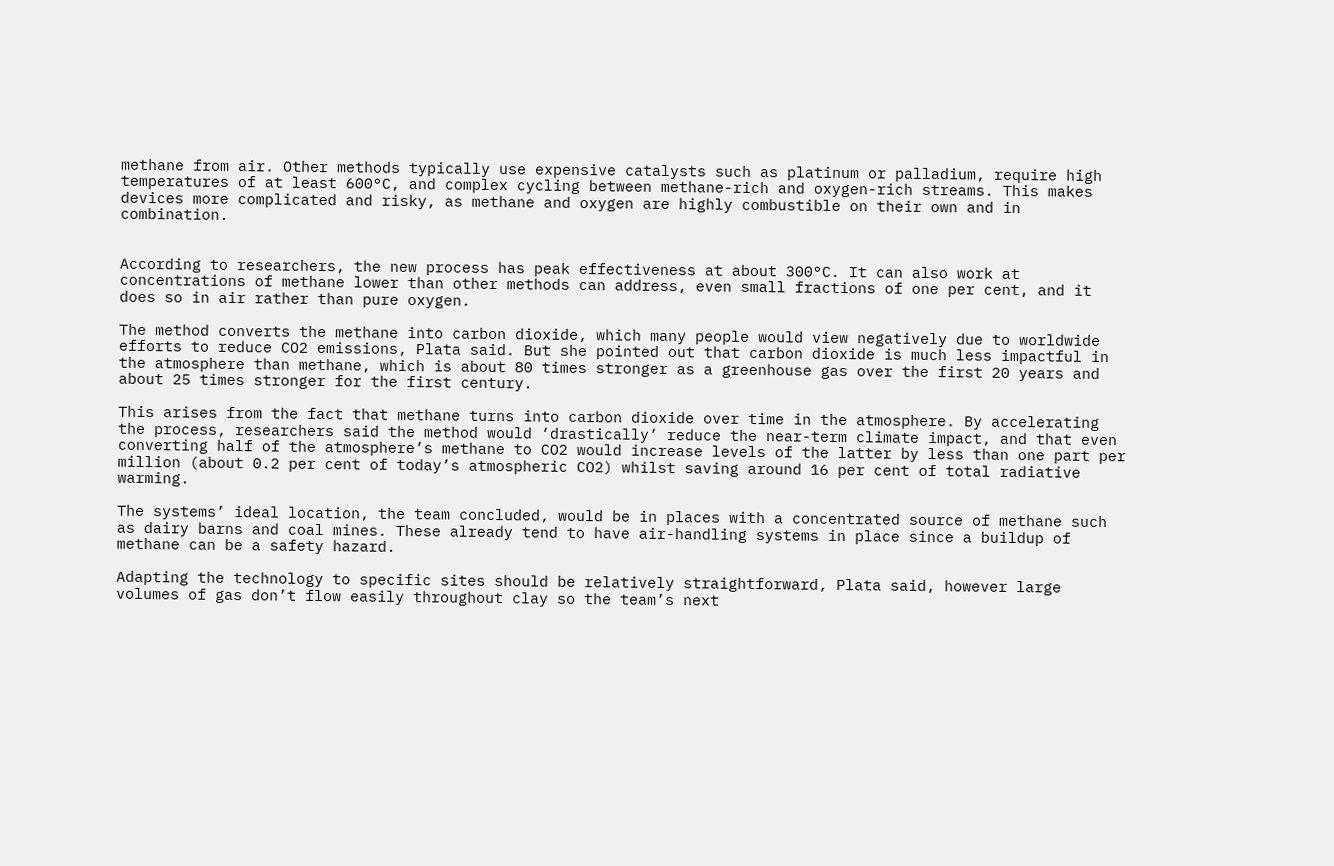methane from air. Other methods typically use expensive catalysts such as platinum or palladium, require high temperatures of at least 600°C, and complex cycling between methane-rich and oxygen-rich streams. This makes devices more complicated and risky, as methane and oxygen are highly combustible on their own and in combination.


According to researchers, the new process has peak effectiveness at about 300°C. It can also work at concentrations of methane lower than other methods can address, even small fractions of one per cent, and it does so in air rather than pure oxygen.

The method converts the methane into carbon dioxide, which many people would view negatively due to worldwide efforts to reduce CO2 emissions, Plata said. But she pointed out that carbon dioxide is much less impactful in the atmosphere than methane, which is about 80 times stronger as a greenhouse gas over the first 20 years and about 25 times stronger for the first century.

This arises from the fact that methane turns into carbon dioxide over time in the atmosphere. By accelerating the process, researchers said the method would ‘drastically’ reduce the near-term climate impact, and that even converting half of the atmosphere’s methane to CO2 would increase levels of the latter by less than one part per million (about 0.2 per cent of today’s atmospheric CO2) whilst saving around 16 per cent of total radiative warming.

The systems’ ideal location, the team concluded, would be in places with a concentrated source of methane such as dairy barns and coal mines. These already tend to have air-handling systems in place since a buildup of methane can be a safety hazard.

Adapting the technology to specific sites should be relatively straightforward, Plata said, however large volumes of gas don’t flow easily throughout clay so the team’s next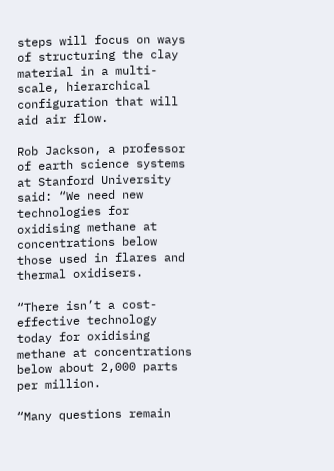steps will focus on ways of structuring the clay material in a multi-scale, hierarchical configuration that will aid air flow.

Rob Jackson, a professor of earth science systems at Stanford University said: “We need new technologies for oxidising methane at concentrations below those used in flares and thermal oxidisers.

“There isn’t a cost-effective technology today for oxidising methane at concentrations below about 2,000 parts per million.

“Many questions remain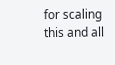for scaling this and all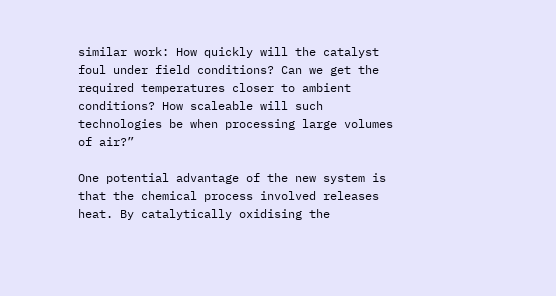similar work: How quickly will the catalyst foul under field conditions? Can we get the required temperatures closer to ambient conditions? How scaleable will such technologies be when processing large volumes of air?”

One potential advantage of the new system is that the chemical process involved releases heat. By catalytically oxidising the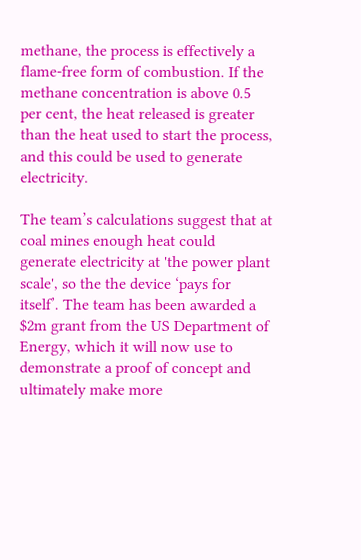methane, the process is effectively a flame-free form of combustion. If the methane concentration is above 0.5 per cent, the heat released is greater than the heat used to start the process, and this could be used to generate electricity.

The team’s calculations suggest that at coal mines enough heat could  generate electricity at 'the power plant scale', so the the device ‘pays for itself’. The team has been awarded a $2m grant from the US Department of Energy, which it will now use to demonstrate a proof of concept and ultimately make more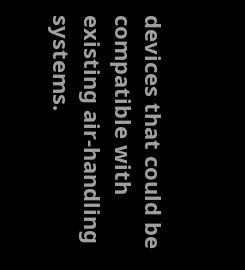devices that could be compatible with existing air-handling systems.